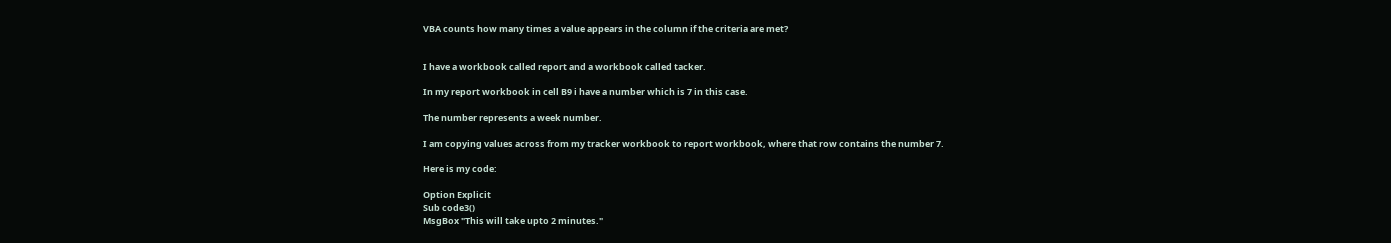VBA counts how many times a value appears in the column if the criteria are met?


I have a workbook called report and a workbook called tacker.

In my report workbook in cell B9 i have a number which is 7 in this case.

The number represents a week number.

I am copying values across from my tracker workbook to report workbook, where that row contains the number 7.

Here is my code:

Option Explicit
Sub code3()
MsgBox "This will take upto 2 minutes."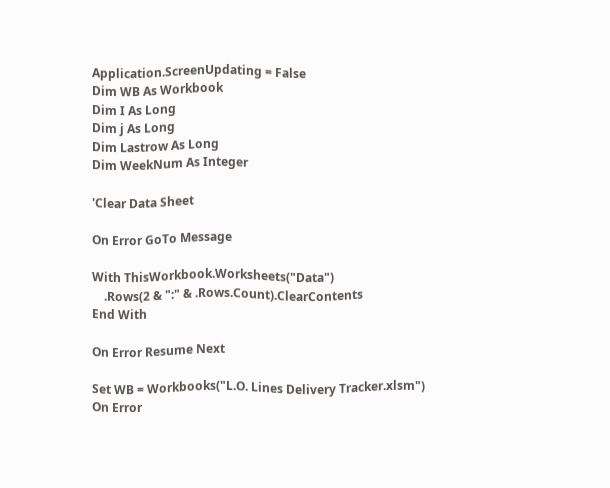Application.ScreenUpdating = False
Dim WB As Workbook
Dim I As Long
Dim j As Long
Dim Lastrow As Long
Dim WeekNum As Integer

'Clear Data Sheet

On Error GoTo Message

With ThisWorkbook.Worksheets("Data")
    .Rows(2 & ":" & .Rows.Count).ClearContents
End With

On Error Resume Next

Set WB = Workbooks("L.O. Lines Delivery Tracker.xlsm")
On Error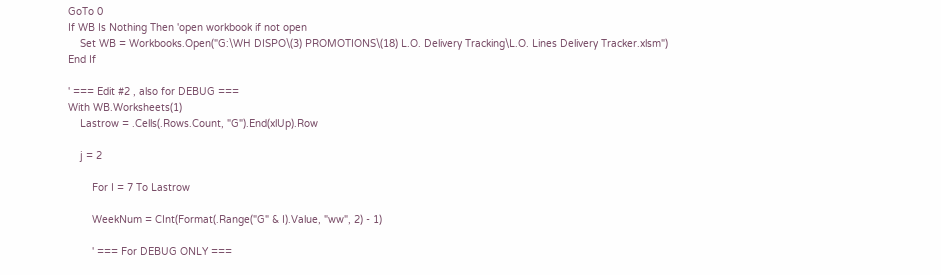GoTo 0
If WB Is Nothing Then 'open workbook if not open
    Set WB = Workbooks.Open("G:\WH DISPO\(3) PROMOTIONS\(18) L.O. Delivery Tracking\L.O. Lines Delivery Tracker.xlsm")
End If

' === Edit #2 , also for DEBUG ===
With WB.Worksheets(1)
    Lastrow = .Cells(.Rows.Count, "G").End(xlUp).Row

    j = 2

        For I = 7 To Lastrow

        WeekNum = CInt(Format(.Range("G" & I).Value, "ww", 2) - 1)

        ' === For DEBUG ONLY ===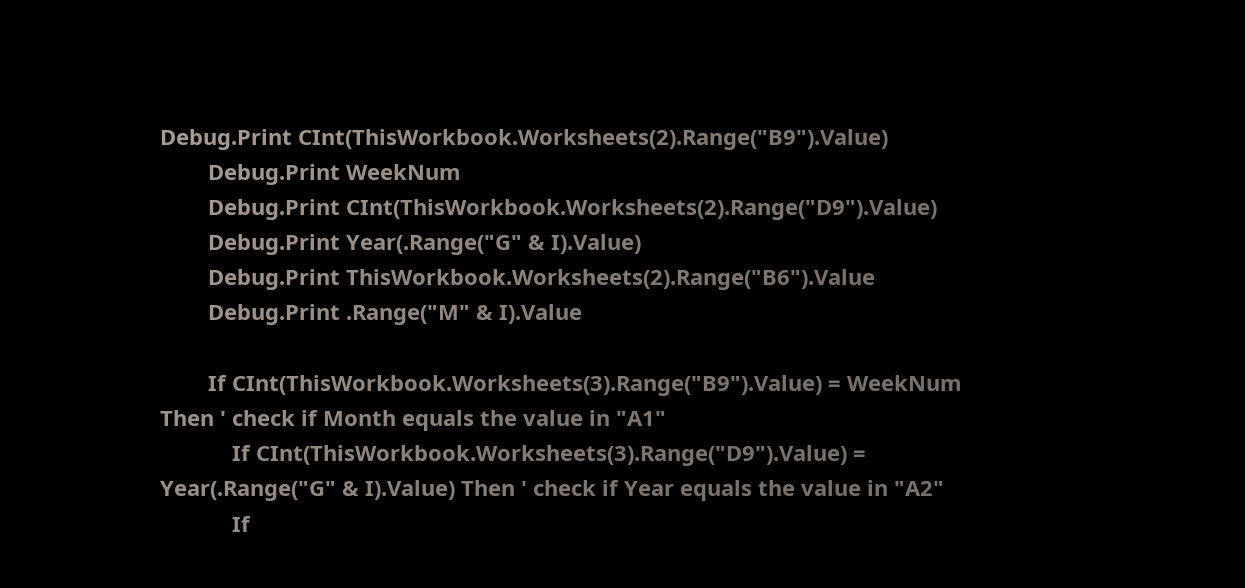Debug.Print CInt(ThisWorkbook.Worksheets(2).Range("B9").Value)
        Debug.Print WeekNum
        Debug.Print CInt(ThisWorkbook.Worksheets(2).Range("D9").Value)
        Debug.Print Year(.Range("G" & I).Value)
        Debug.Print ThisWorkbook.Worksheets(2).Range("B6").Value
        Debug.Print .Range("M" & I).Value

        If CInt(ThisWorkbook.Worksheets(3).Range("B9").Value) = WeekNum Then ' check if Month equals the value in "A1"
            If CInt(ThisWorkbook.Worksheets(3).Range("D9").Value) = Year(.Range("G" & I).Value) Then ' check if Year equals the value in "A2"
            If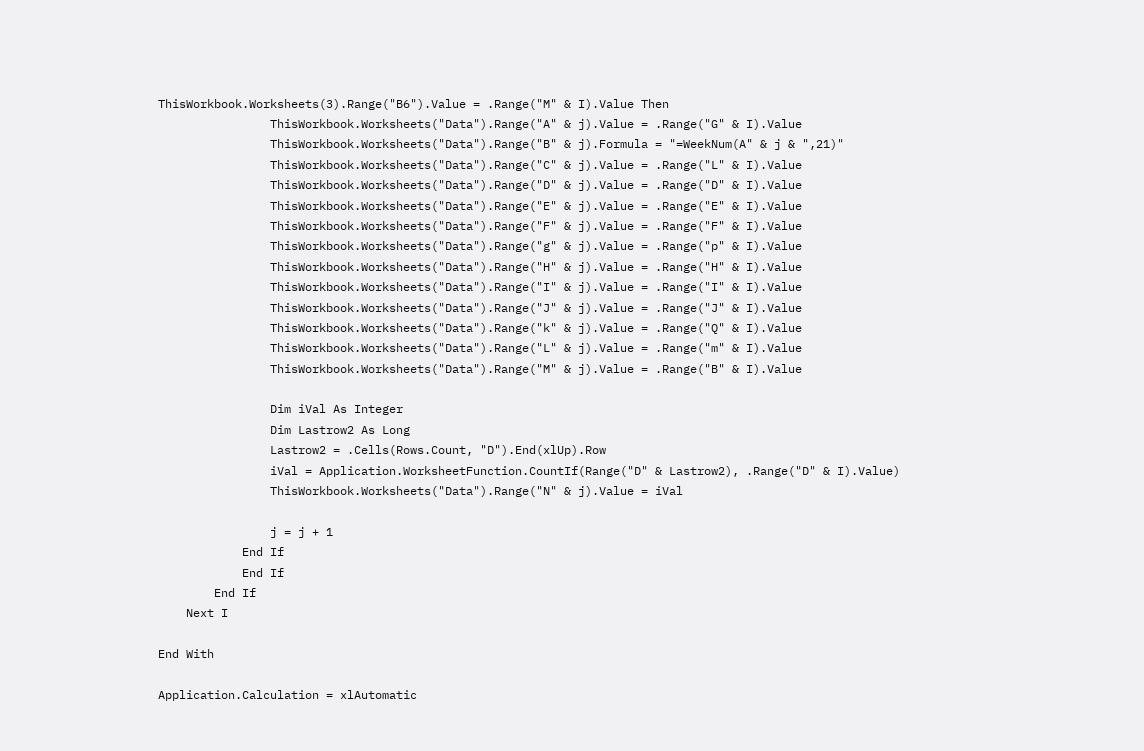ThisWorkbook.Worksheets(3).Range("B6").Value = .Range("M" & I).Value Then
                ThisWorkbook.Worksheets("Data").Range("A" & j).Value = .Range("G" & I).Value
                ThisWorkbook.Worksheets("Data").Range("B" & j).Formula = "=WeekNum(A" & j & ",21)"
                ThisWorkbook.Worksheets("Data").Range("C" & j).Value = .Range("L" & I).Value
                ThisWorkbook.Worksheets("Data").Range("D" & j).Value = .Range("D" & I).Value
                ThisWorkbook.Worksheets("Data").Range("E" & j).Value = .Range("E" & I).Value
                ThisWorkbook.Worksheets("Data").Range("F" & j).Value = .Range("F" & I).Value
                ThisWorkbook.Worksheets("Data").Range("g" & j).Value = .Range("p" & I).Value
                ThisWorkbook.Worksheets("Data").Range("H" & j).Value = .Range("H" & I).Value
                ThisWorkbook.Worksheets("Data").Range("I" & j).Value = .Range("I" & I).Value
                ThisWorkbook.Worksheets("Data").Range("J" & j).Value = .Range("J" & I).Value
                ThisWorkbook.Worksheets("Data").Range("k" & j).Value = .Range("Q" & I).Value
                ThisWorkbook.Worksheets("Data").Range("L" & j).Value = .Range("m" & I).Value
                ThisWorkbook.Worksheets("Data").Range("M" & j).Value = .Range("B" & I).Value

                Dim iVal As Integer
                Dim Lastrow2 As Long
                Lastrow2 = .Cells(Rows.Count, "D").End(xlUp).Row
                iVal = Application.WorksheetFunction.CountIf(Range("D" & Lastrow2), .Range("D" & I).Value)
                ThisWorkbook.Worksheets("Data").Range("N" & j).Value = iVal

                j = j + 1
            End If
            End If
        End If
    Next I

End With

Application.Calculation = xlAutomatic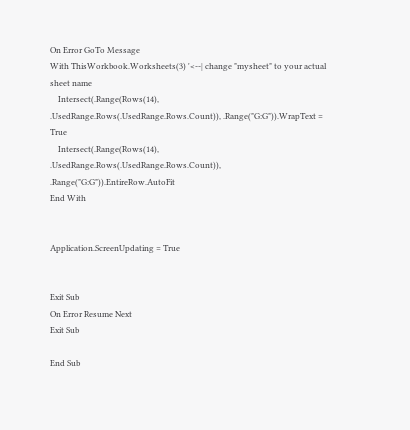On Error GoTo Message
With ThisWorkbook.Worksheets(3) '<--| change "mysheet" to your actual sheet name
    Intersect(.Range(Rows(14), .UsedRange.Rows(.UsedRange.Rows.Count)), .Range("G:G")).WrapText = True
    Intersect(.Range(Rows(14), .UsedRange.Rows(.UsedRange.Rows.Count)), .Range("G:G")).EntireRow.AutoFit
End With


Application.ScreenUpdating = True


Exit Sub
On Error Resume Next
Exit Sub

End Sub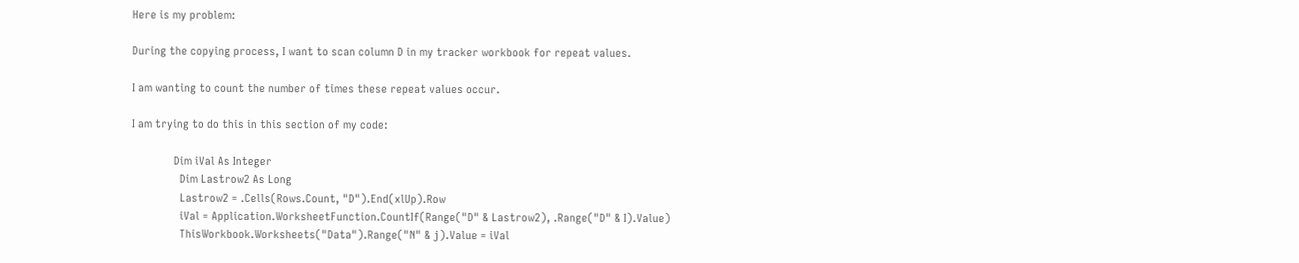Here is my problem:

During the copying process, I want to scan column D in my tracker workbook for repeat values.

I am wanting to count the number of times these repeat values occur.

I am trying to do this in this section of my code:

              Dim iVal As Integer
                Dim Lastrow2 As Long
                Lastrow2 = .Cells(Rows.Count, "D").End(xlUp).Row
                iVal = Application.WorksheetFunction.CountIf(Range("D" & Lastrow2), .Range("D" & I).Value)
                ThisWorkbook.Worksheets("Data").Range("N" & j).Value = iVal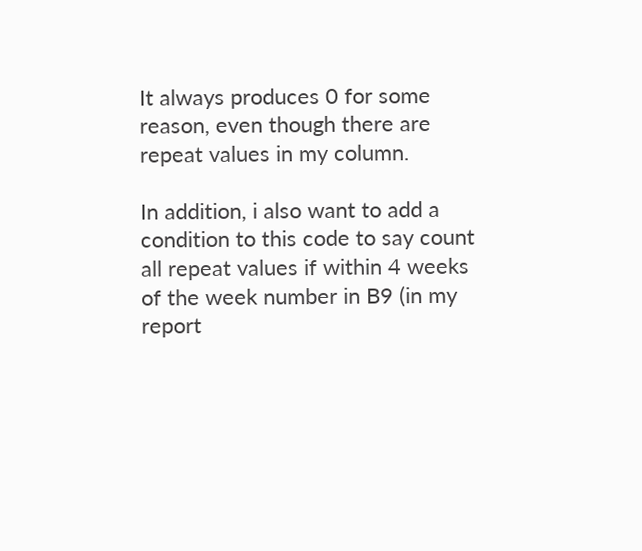It always produces 0 for some reason, even though there are repeat values in my column.

In addition, i also want to add a condition to this code to say count all repeat values if within 4 weeks of the week number in B9 (in my report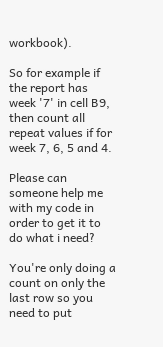workbook).

So for example if the report has week '7' in cell B9, then count all repeat values if for week 7, 6, 5 and 4.

Please can someone help me with my code in order to get it to do what i need?

You're only doing a count on only the last row so you need to put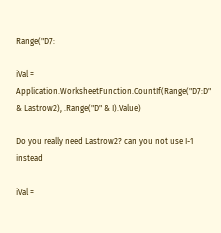Range("D7:

iVal = Application.WorksheetFunction.CountIf(Range("D7:D" & Lastrow2), .Range("D" & I).Value)

Do you really need Lastrow2? can you not use I-1 instead

iVal =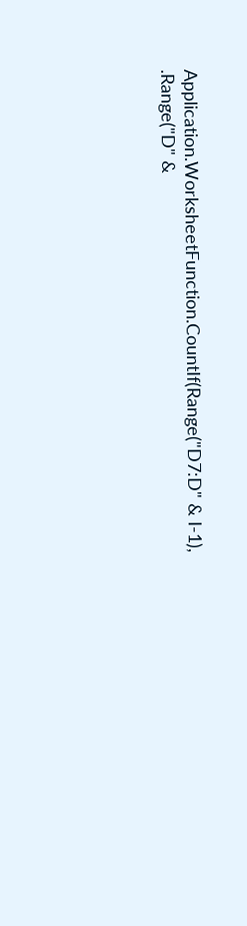Application.WorksheetFunction.CountIf(Range("D7:D" & I-1), .Range("D" &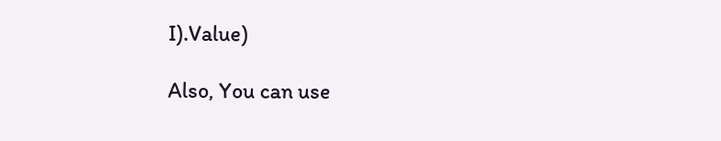I).Value)

Also, You can use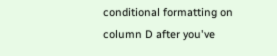conditional formatting on column D after you've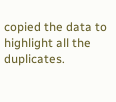copied the data to highlight all the duplicates.